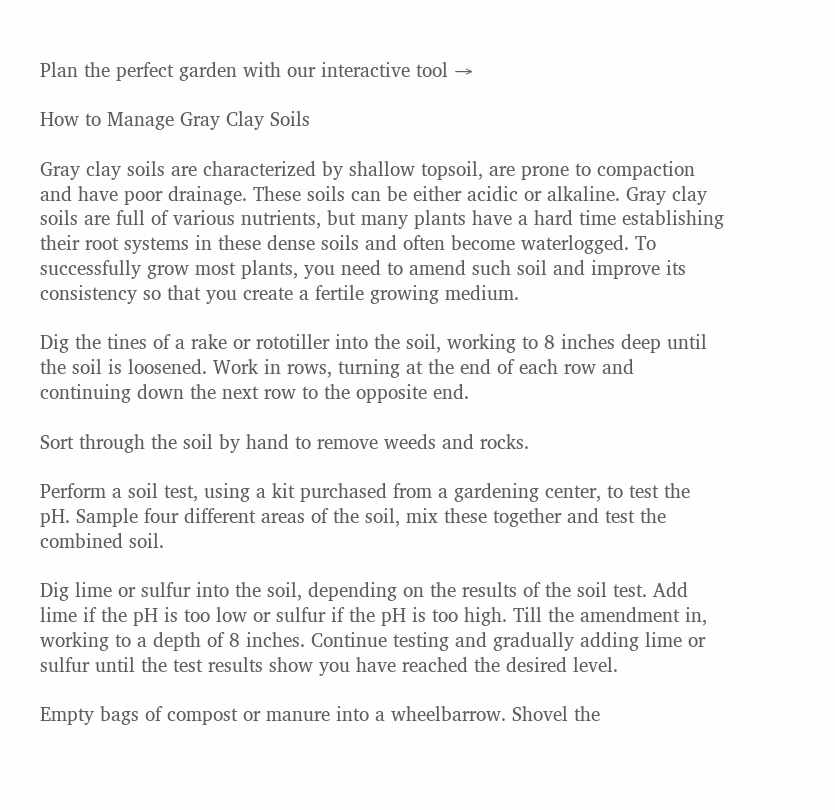Plan the perfect garden with our interactive tool →

How to Manage Gray Clay Soils

Gray clay soils are characterized by shallow topsoil, are prone to compaction and have poor drainage. These soils can be either acidic or alkaline. Gray clay soils are full of various nutrients, but many plants have a hard time establishing their root systems in these dense soils and often become waterlogged. To successfully grow most plants, you need to amend such soil and improve its consistency so that you create a fertile growing medium.

Dig the tines of a rake or rototiller into the soil, working to 8 inches deep until the soil is loosened. Work in rows, turning at the end of each row and continuing down the next row to the opposite end.

Sort through the soil by hand to remove weeds and rocks.

Perform a soil test, using a kit purchased from a gardening center, to test the pH. Sample four different areas of the soil, mix these together and test the combined soil.

Dig lime or sulfur into the soil, depending on the results of the soil test. Add lime if the pH is too low or sulfur if the pH is too high. Till the amendment in, working to a depth of 8 inches. Continue testing and gradually adding lime or sulfur until the test results show you have reached the desired level.

Empty bags of compost or manure into a wheelbarrow. Shovel the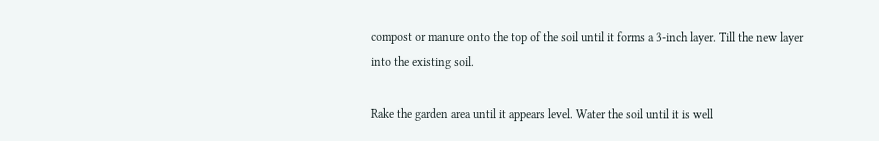compost or manure onto the top of the soil until it forms a 3-inch layer. Till the new layer into the existing soil.

Rake the garden area until it appears level. Water the soil until it is well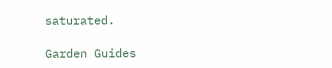saturated.

Garden Guides